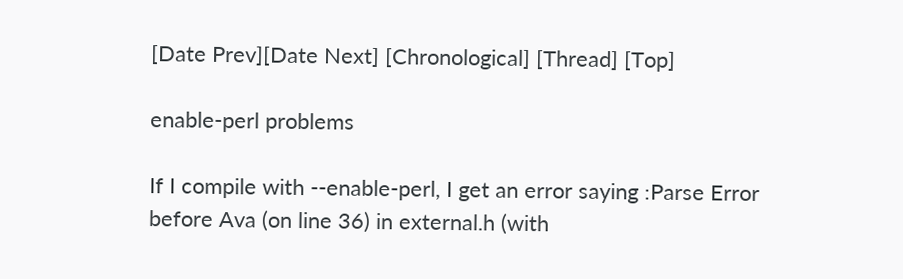[Date Prev][Date Next] [Chronological] [Thread] [Top]

enable-perl problems

If I compile with --enable-perl, I get an error saying :Parse Error
before Ava (on line 36) in external.h (with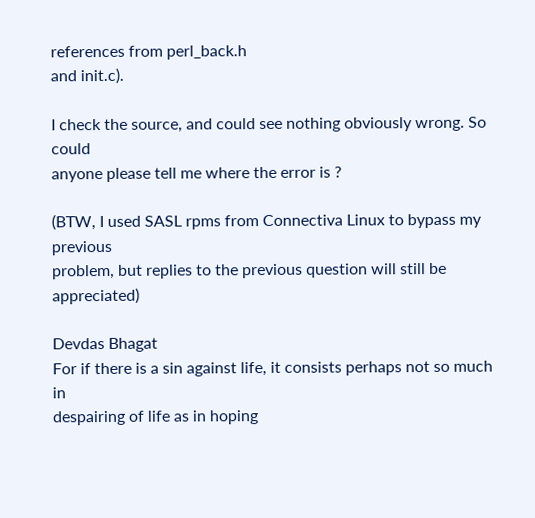references from perl_back.h
and init.c).

I check the source, and could see nothing obviously wrong. So could
anyone please tell me where the error is ?

(BTW, I used SASL rpms from Connectiva Linux to bypass my previous
problem, but replies to the previous question will still be appreciated)

Devdas Bhagat
For if there is a sin against life, it consists perhaps not so much in
despairing of life as in hoping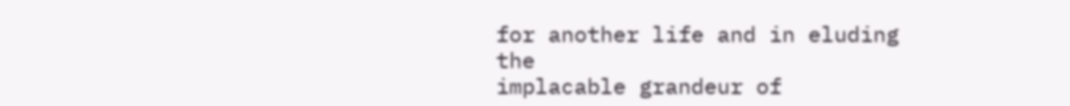for another life and in eluding the
implacable grandeur of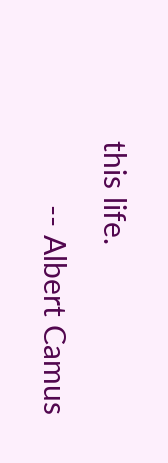this life.
        -- Albert Camus